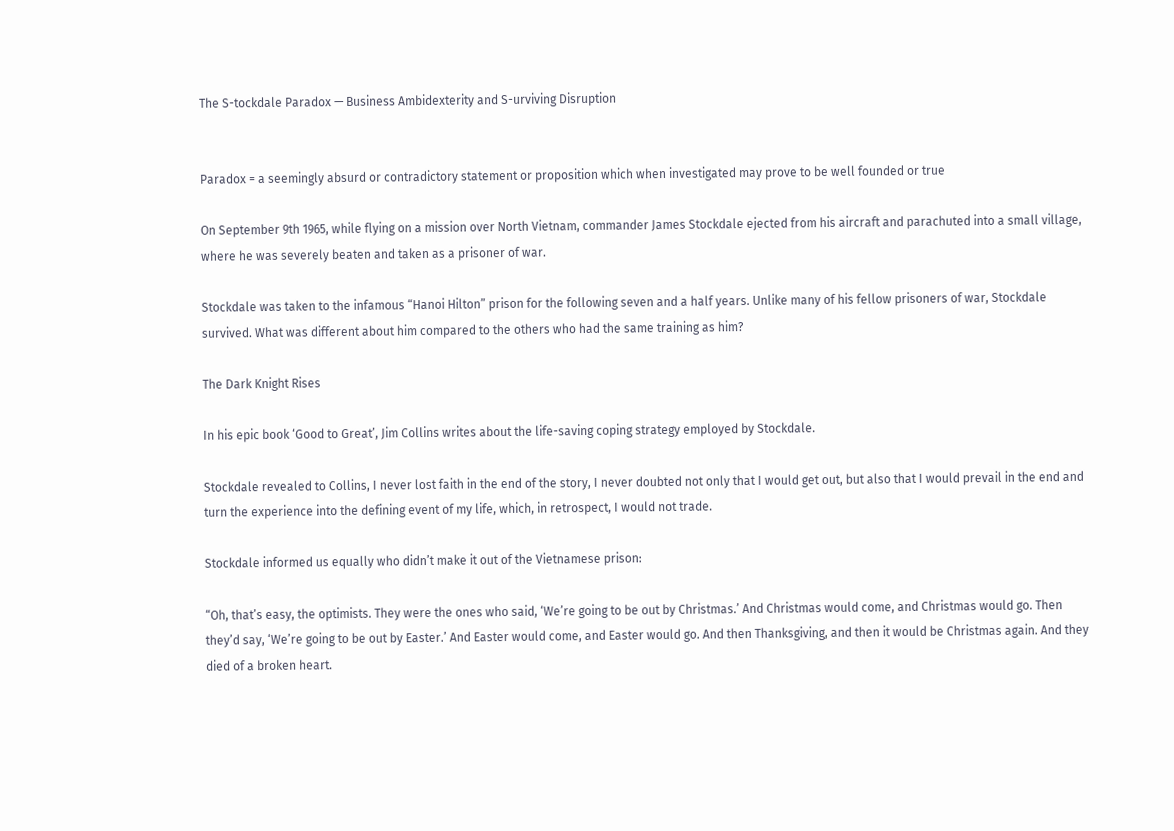The S-tockdale Paradox — Business Ambidexterity and S-urviving Disruption


Paradox = a seemingly absurd or contradictory statement or proposition which when investigated may prove to be well founded or true

On September 9th 1965, while flying on a mission over North Vietnam, commander James Stockdale ejected from his aircraft and parachuted into a small village, where he was severely beaten and taken as a prisoner of war.

Stockdale was taken to the infamous “Hanoi Hilton” prison for the following seven and a half years. Unlike many of his fellow prisoners of war, Stockdale survived. What was different about him compared to the others who had the same training as him?

The Dark Knight Rises

In his epic book ‘Good to Great’, Jim Collins writes about the life-saving coping strategy employed by Stockdale.

Stockdale revealed to Collins, I never lost faith in the end of the story, I never doubted not only that I would get out, but also that I would prevail in the end and turn the experience into the defining event of my life, which, in retrospect, I would not trade.

Stockdale informed us equally who didn’t make it out of the Vietnamese prison:

“Oh, that’s easy, the optimists. They were the ones who said, ‘We’re going to be out by Christmas.’ And Christmas would come, and Christmas would go. Then they’d say, ‘We’re going to be out by Easter.’ And Easter would come, and Easter would go. And then Thanksgiving, and then it would be Christmas again. And they died of a broken heart.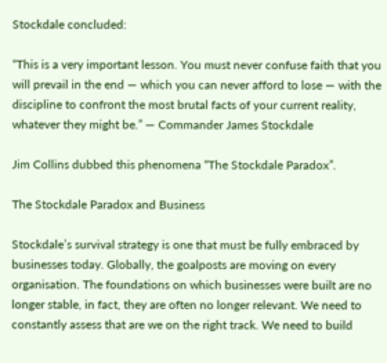Stockdale concluded:

“This is a very important lesson. You must never confuse faith that you will prevail in the end — which you can never afford to lose — with the discipline to confront the most brutal facts of your current reality, whatever they might be.” — Commander James Stockdale

Jim Collins dubbed this phenomena “The Stockdale Paradox”.

The Stockdale Paradox and Business

Stockdale’s survival strategy is one that must be fully embraced by businesses today. Globally, the goalposts are moving on every organisation. The foundations on which businesses were built are no longer stable, in fact, they are often no longer relevant. We need to constantly assess that are we on the right track. We need to build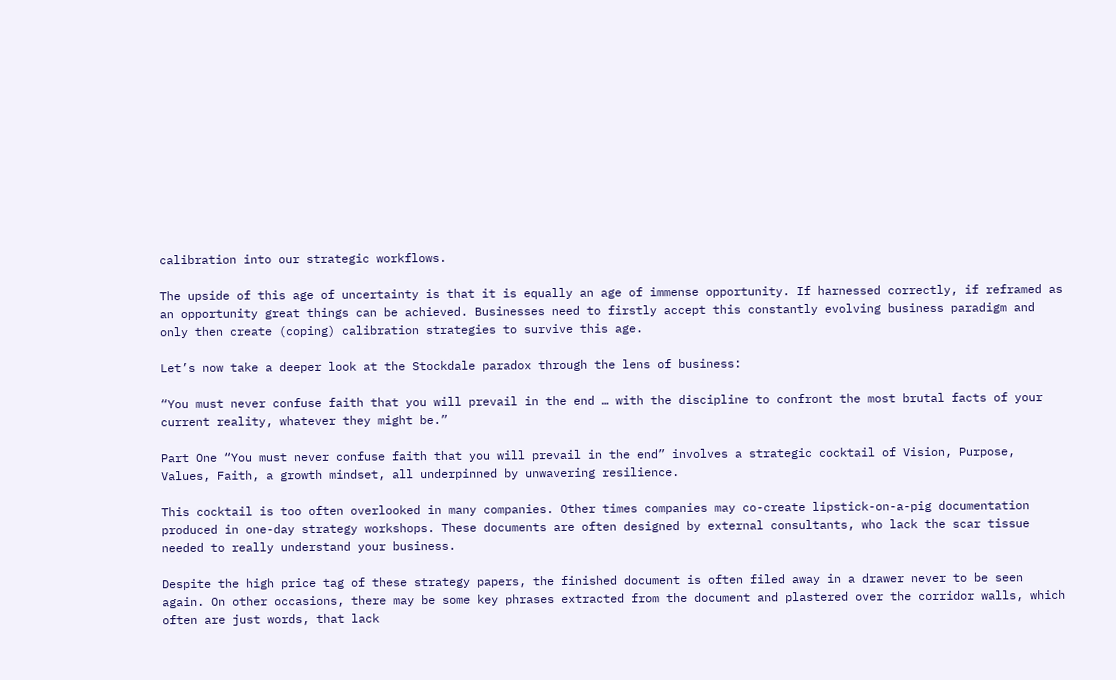calibration into our strategic workflows.

The upside of this age of uncertainty is that it is equally an age of immense opportunity. If harnessed correctly, if reframed as an opportunity great things can be achieved. Businesses need to firstly accept this constantly evolving business paradigm and only then create (coping) calibration strategies to survive this age.

Let’s now take a deeper look at the Stockdale paradox through the lens of business:

“You must never confuse faith that you will prevail in the end … with the discipline to confront the most brutal facts of your current reality, whatever they might be.”

Part One “You must never confuse faith that you will prevail in the end” involves a strategic cocktail of Vision, Purpose, Values, Faith, a growth mindset, all underpinned by unwavering resilience.

This cocktail is too often overlooked in many companies. Other times companies may co-create lipstick-on-a-pig documentation produced in one-day strategy workshops. These documents are often designed by external consultants, who lack the scar tissue needed to really understand your business.

Despite the high price tag of these strategy papers, the finished document is often filed away in a drawer never to be seen again. On other occasions, there may be some key phrases extracted from the document and plastered over the corridor walls, which often are just words, that lack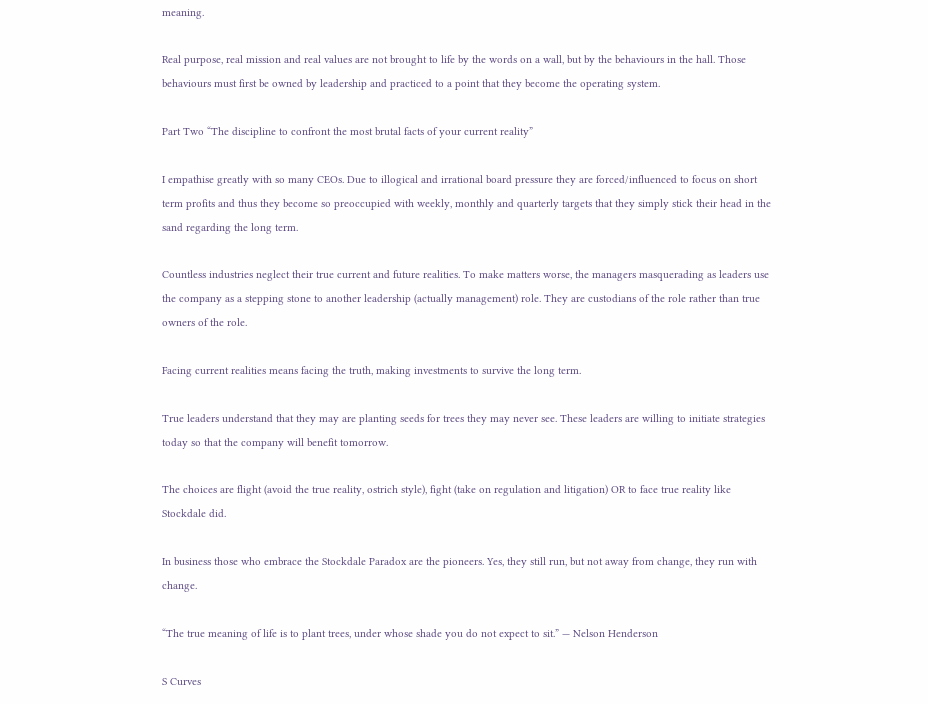meaning.

Real purpose, real mission and real values are not brought to life by the words on a wall, but by the behaviours in the hall. Those behaviours must first be owned by leadership and practiced to a point that they become the operating system.

Part Two “The discipline to confront the most brutal facts of your current reality”

I empathise greatly with so many CEOs. Due to illogical and irrational board pressure they are forced/influenced to focus on short term profits and thus they become so preoccupied with weekly, monthly and quarterly targets that they simply stick their head in the sand regarding the long term.

Countless industries neglect their true current and future realities. To make matters worse, the managers masquerading as leaders use the company as a stepping stone to another leadership (actually management) role. They are custodians of the role rather than true owners of the role.

Facing current realities means facing the truth, making investments to survive the long term.

True leaders understand that they may are planting seeds for trees they may never see. These leaders are willing to initiate strategies today so that the company will benefit tomorrow.

The choices are flight (avoid the true reality, ostrich style), fight (take on regulation and litigation) OR to face true reality like Stockdale did.

In business those who embrace the Stockdale Paradox are the pioneers. Yes, they still run, but not away from change, they run with change.

“The true meaning of life is to plant trees, under whose shade you do not expect to sit.” — Nelson Henderson

S Curves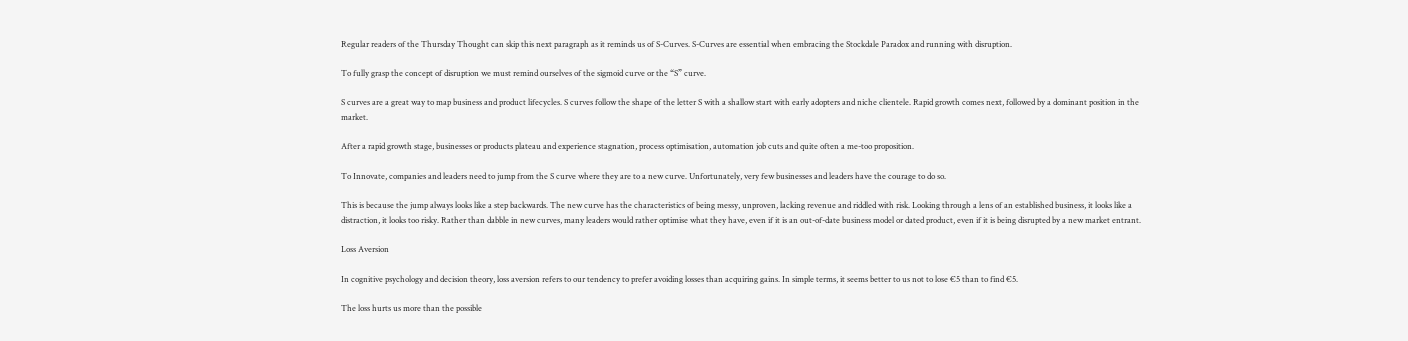Regular readers of the Thursday Thought can skip this next paragraph as it reminds us of S-Curves. S-Curves are essential when embracing the Stockdale Paradox and running with disruption.

To fully grasp the concept of disruption we must remind ourselves of the sigmoid curve or the “S” curve.

S curves are a great way to map business and product lifecycles. S curves follow the shape of the letter S with a shallow start with early adopters and niche clientele. Rapid growth comes next, followed by a dominant position in the market.

After a rapid growth stage, businesses or products plateau and experience stagnation, process optimisation, automation job cuts and quite often a me-too proposition.

To Innovate, companies and leaders need to jump from the S curve where they are to a new curve. Unfortunately, very few businesses and leaders have the courage to do so.

This is because the jump always looks like a step backwards. The new curve has the characteristics of being messy, unproven, lacking revenue and riddled with risk. Looking through a lens of an established business, it looks like a distraction, it looks too risky. Rather than dabble in new curves, many leaders would rather optimise what they have, even if it is an out-of-date business model or dated product, even if it is being disrupted by a new market entrant.

Loss Aversion

In cognitive psychology and decision theory, loss aversion refers to our tendency to prefer avoiding losses than acquiring gains. In simple terms, it seems better to us not to lose €5 than to find €5.

The loss hurts us more than the possible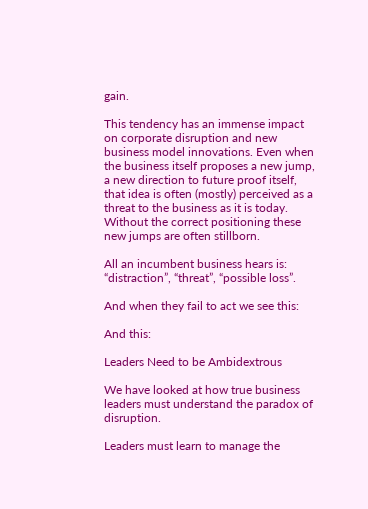gain.

This tendency has an immense impact on corporate disruption and new business model innovations. Even when the business itself proposes a new jump, a new direction to future proof itself, that idea is often (mostly) perceived as a threat to the business as it is today. Without the correct positioning these new jumps are often stillborn.

All an incumbent business hears is: “distraction”, “threat”, “possible loss”.

And when they fail to act we see this:

And this:

Leaders Need to be Ambidextrous

We have looked at how true business leaders must understand the paradox of disruption.

Leaders must learn to manage the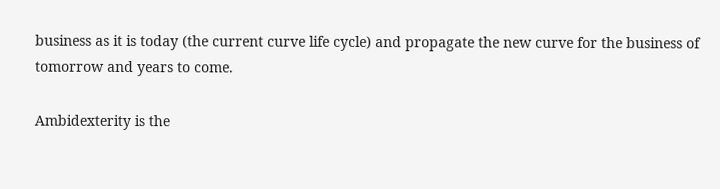business as it is today (the current curve life cycle) and propagate the new curve for the business of tomorrow and years to come.

Ambidexterity is the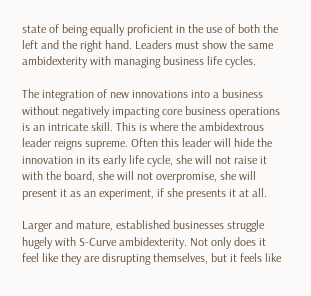state of being equally proficient in the use of both the left and the right hand. Leaders must show the same ambidexterity with managing business life cycles.

The integration of new innovations into a business without negatively impacting core business operations is an intricate skill. This is where the ambidextrous leader reigns supreme. Often this leader will hide the innovation in its early life cycle, she will not raise it with the board, she will not overpromise, she will present it as an experiment, if she presents it at all.

Larger and mature, established businesses struggle hugely with S-Curve ambidexterity. Not only does it feel like they are disrupting themselves, but it feels like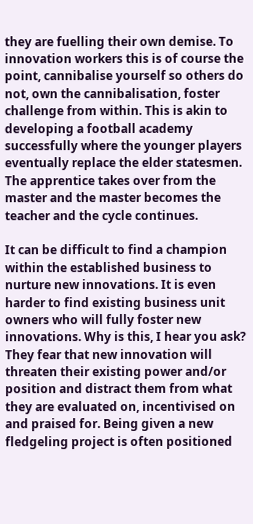they are fuelling their own demise. To innovation workers this is of course the point, cannibalise yourself so others do not, own the cannibalisation, foster challenge from within. This is akin to developing a football academy successfully where the younger players eventually replace the elder statesmen. The apprentice takes over from the master and the master becomes the teacher and the cycle continues.

It can be difficult to find a champion within the established business to nurture new innovations. It is even harder to find existing business unit owners who will fully foster new innovations. Why is this, I hear you ask? They fear that new innovation will threaten their existing power and/or position and distract them from what they are evaluated on, incentivised on and praised for. Being given a new fledgeling project is often positioned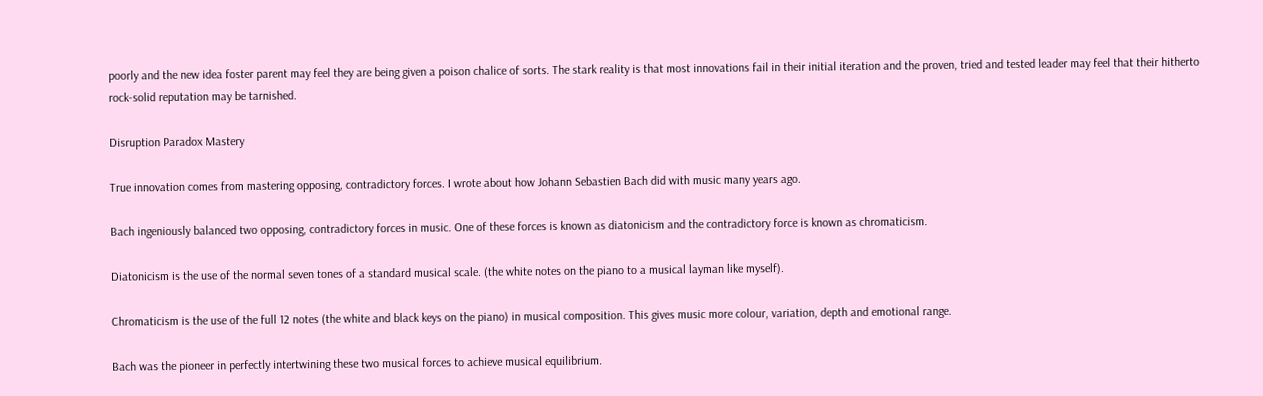poorly and the new idea foster parent may feel they are being given a poison chalice of sorts. The stark reality is that most innovations fail in their initial iteration and the proven, tried and tested leader may feel that their hitherto rock-solid reputation may be tarnished.

Disruption Paradox Mastery

True innovation comes from mastering opposing, contradictory forces. I wrote about how Johann Sebastien Bach did with music many years ago.

Bach ingeniously balanced two opposing, contradictory forces in music. One of these forces is known as diatonicism and the contradictory force is known as chromaticism.

Diatonicism is the use of the normal seven tones of a standard musical scale. (the white notes on the piano to a musical layman like myself).

Chromaticism is the use of the full 12 notes (the white and black keys on the piano) in musical composition. This gives music more colour, variation, depth and emotional range.

Bach was the pioneer in perfectly intertwining these two musical forces to achieve musical equilibrium.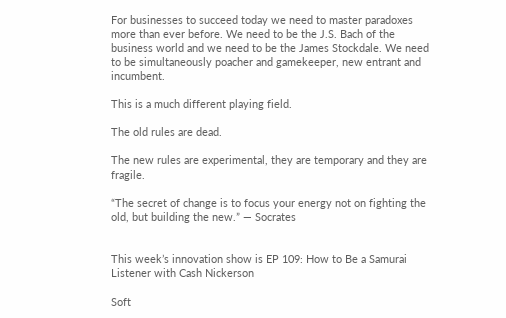For businesses to succeed today we need to master paradoxes more than ever before. We need to be the J.S. Bach of the business world and we need to be the James Stockdale. We need to be simultaneously poacher and gamekeeper, new entrant and incumbent.

This is a much different playing field.

The old rules are dead.

The new rules are experimental, they are temporary and they are fragile.

“The secret of change is to focus your energy not on fighting the old, but building the new.” — Socrates


This week’s innovation show is EP 109: How to Be a Samurai Listener with Cash Nickerson

Soft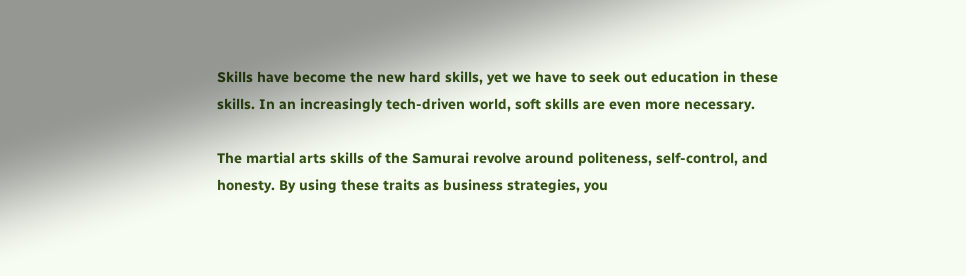Skills have become the new hard skills, yet we have to seek out education in these skills. In an increasingly tech-driven world, soft skills are even more necessary.

The martial arts skills of the Samurai revolve around politeness, self-control, and honesty. By using these traits as business strategies, you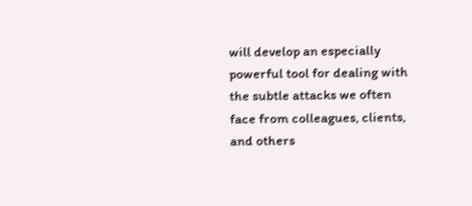will develop an especially powerful tool for dealing with the subtle attacks we often face from colleagues, clients, and others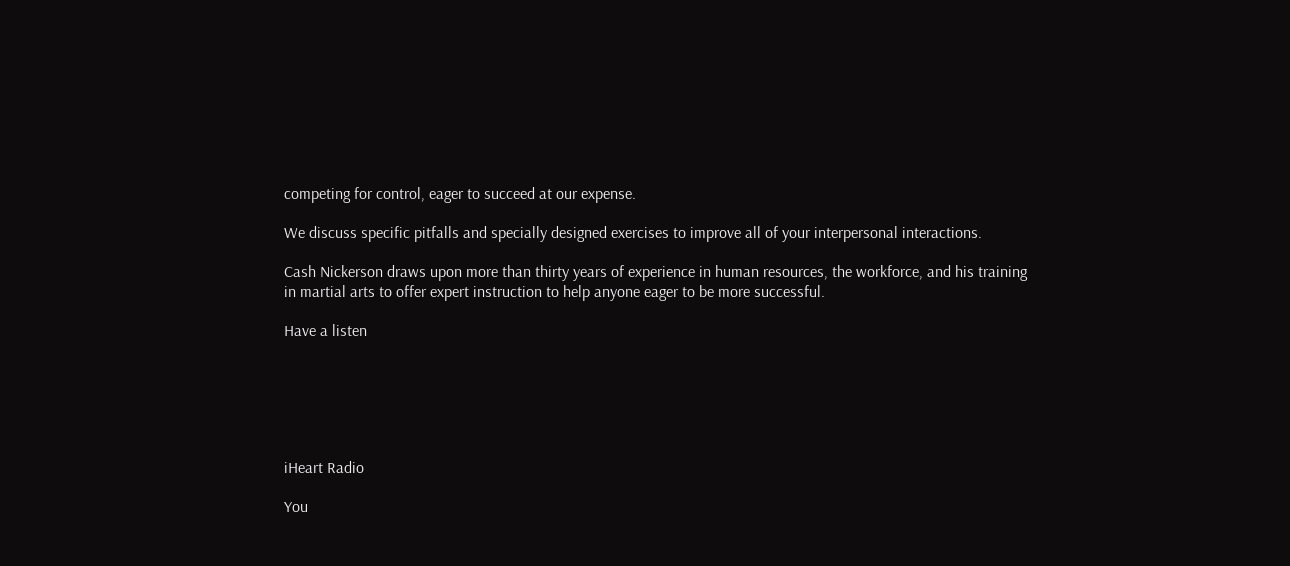competing for control, eager to succeed at our expense.

We discuss specific pitfalls and specially designed exercises to improve all of your interpersonal interactions.

Cash Nickerson draws upon more than thirty years of experience in human resources, the workforce, and his training in martial arts to offer expert instruction to help anyone eager to be more successful.

Have a listen






iHeart Radio

You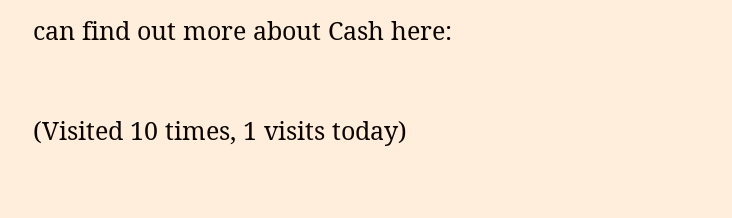can find out more about Cash here:

(Visited 10 times, 1 visits today)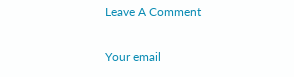Leave A Comment

Your email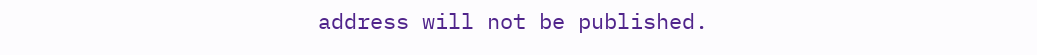address will not be published.